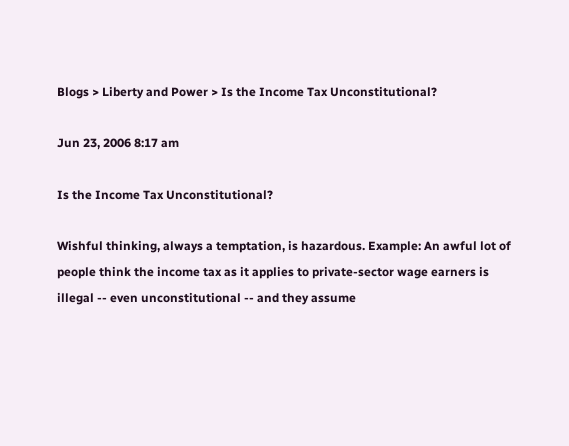Blogs > Liberty and Power > Is the Income Tax Unconstitutional?

Jun 23, 2006 8:17 am

Is the Income Tax Unconstitutional?

Wishful thinking, always a temptation, is hazardous. Example: An awful lot of people think the income tax as it applies to private-sector wage earners is illegal -- even unconstitutional -- and they assume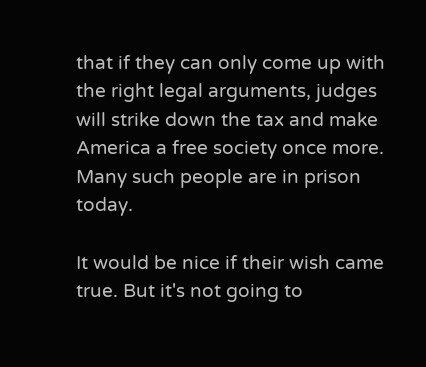that if they can only come up with the right legal arguments, judges will strike down the tax and make America a free society once more. Many such people are in prison today.

It would be nice if their wish came true. But it's not going to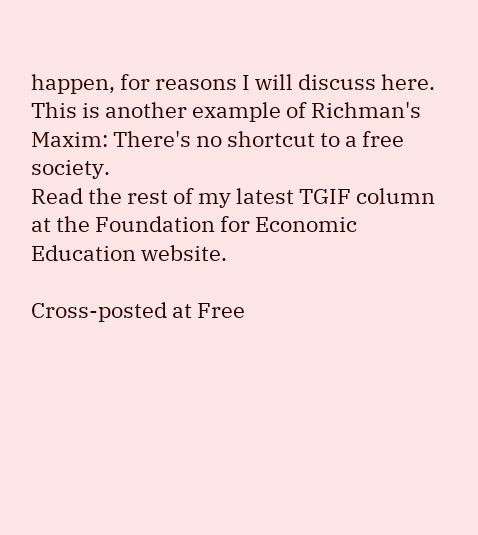happen, for reasons I will discuss here. This is another example of Richman's Maxim: There's no shortcut to a free society.
Read the rest of my latest TGIF column at the Foundation for Economic Education website.

Cross-posted at Free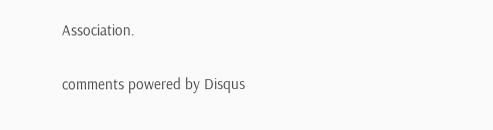Association.

comments powered by Disqus